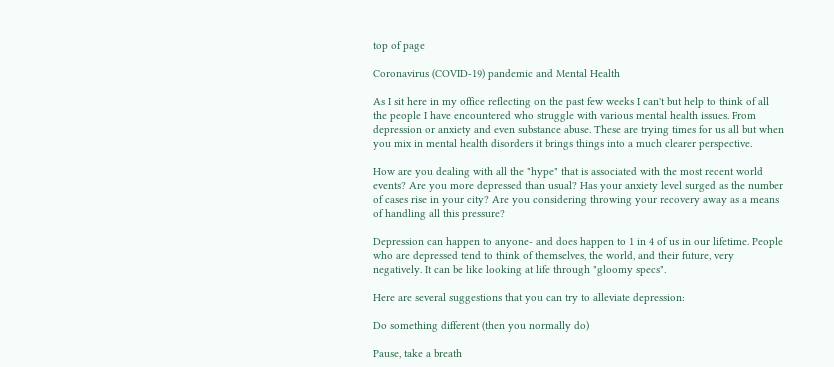top of page

Coronavirus (COVID-19) pandemic and Mental Health

As I sit here in my office reflecting on the past few weeks I can't but help to think of all the people I have encountered who struggle with various mental health issues. From depression or anxiety and even substance abuse. These are trying times for us all but when you mix in mental health disorders it brings things into a much clearer perspective.

How are you dealing with all the "hype" that is associated with the most recent world events? Are you more depressed than usual? Has your anxiety level surged as the number of cases rise in your city? Are you considering throwing your recovery away as a means of handling all this pressure?

Depression can happen to anyone- and does happen to 1 in 4 of us in our lifetime. People who are depressed tend to think of themselves, the world, and their future, very negatively. It can be like looking at life through "gloomy specs".

Here are several suggestions that you can try to alleviate depression:

Do something different (then you normally do)

Pause, take a breath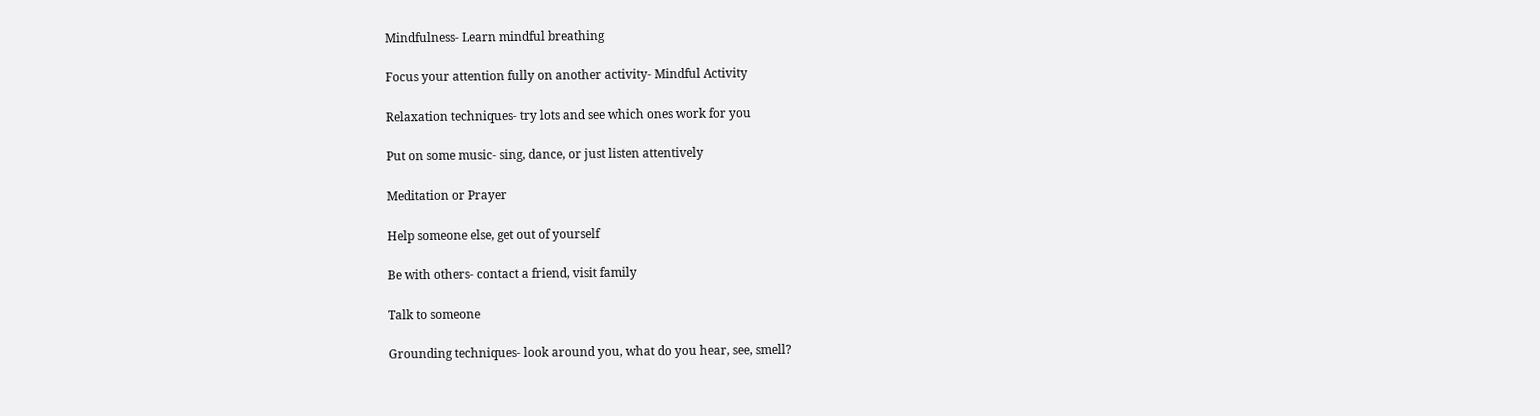Mindfulness- Learn mindful breathing

Focus your attention fully on another activity- Mindful Activity

Relaxation techniques- try lots and see which ones work for you

Put on some music- sing, dance, or just listen attentively

Meditation or Prayer

Help someone else, get out of yourself

Be with others- contact a friend, visit family

Talk to someone

Grounding techniques- look around you, what do you hear, see, smell?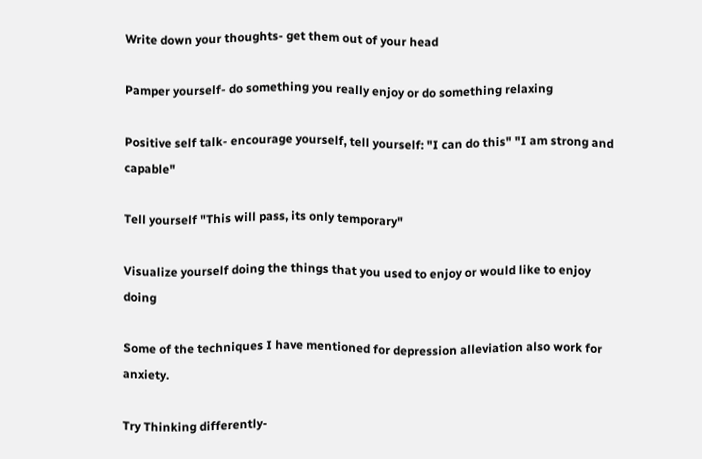Write down your thoughts- get them out of your head

Pamper yourself- do something you really enjoy or do something relaxing

Positive self talk- encourage yourself, tell yourself: "I can do this" "I am strong and capable"

Tell yourself "This will pass, its only temporary"

Visualize yourself doing the things that you used to enjoy or would like to enjoy doing

Some of the techniques I have mentioned for depression alleviation also work for anxiety.

Try Thinking differently-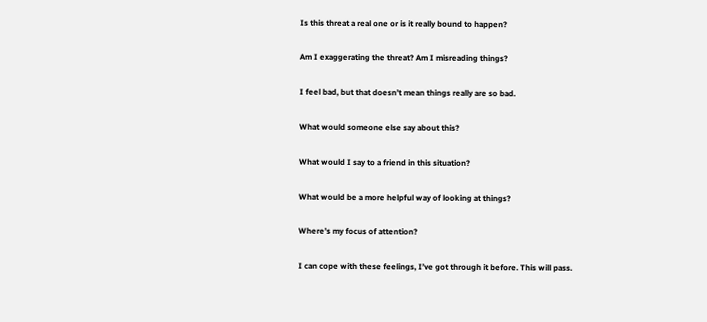Is this threat a real one or is it really bound to happen?

Am I exaggerating the threat? Am I misreading things?

I feel bad, but that doesn’t mean things really are so bad.

What would someone else say about this?

What would I say to a friend in this situation?

What would be a more helpful way of looking at things?

Where’s my focus of attention?

I can cope with these feelings, I’ve got through it before. This will pass.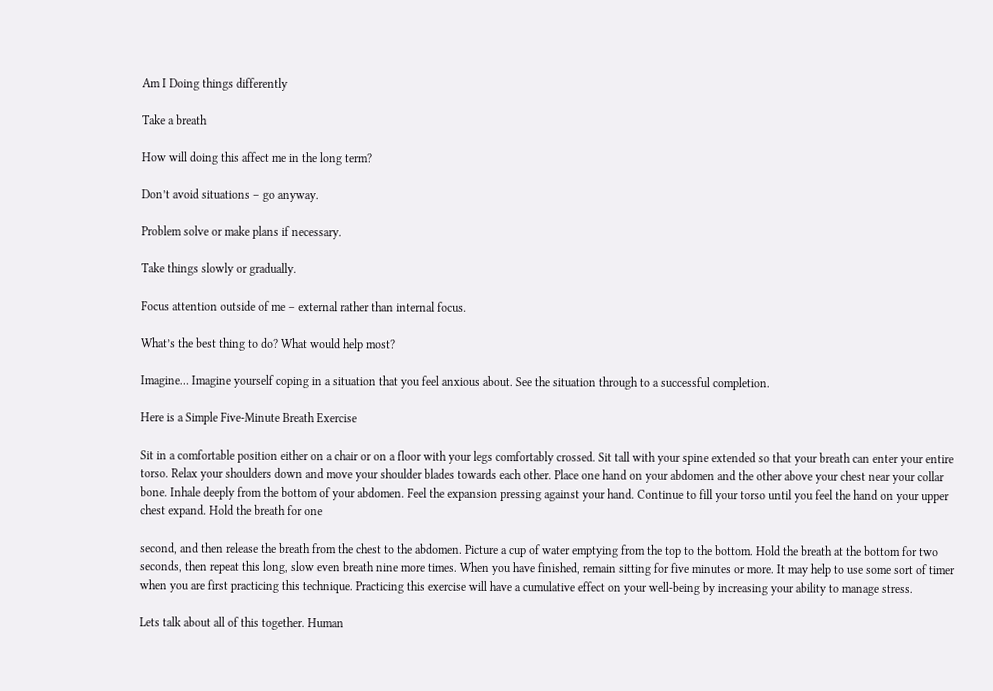Am I Doing things differently

Take a breath

How will doing this affect me in the long term?

Don’t avoid situations – go anyway.

Problem solve or make plans if necessary.

Take things slowly or gradually.

Focus attention outside of me – external rather than internal focus.

What’s the best thing to do? What would help most?

Imagine… Imagine yourself coping in a situation that you feel anxious about. See the situation through to a successful completion.

Here is a Simple Five-Minute Breath Exercise

Sit in a comfortable position either on a chair or on a floor with your legs comfortably crossed. Sit tall with your spine extended so that your breath can enter your entire torso. Relax your shoulders down and move your shoulder blades towards each other. Place one hand on your abdomen and the other above your chest near your collar bone. Inhale deeply from the bottom of your abdomen. Feel the expansion pressing against your hand. Continue to fill your torso until you feel the hand on your upper chest expand. Hold the breath for one

second, and then release the breath from the chest to the abdomen. Picture a cup of water emptying from the top to the bottom. Hold the breath at the bottom for two seconds, then repeat this long, slow even breath nine more times. When you have finished, remain sitting for five minutes or more. It may help to use some sort of timer when you are first practicing this technique. Practicing this exercise will have a cumulative effect on your well-being by increasing your ability to manage stress.

Lets talk about all of this together. Human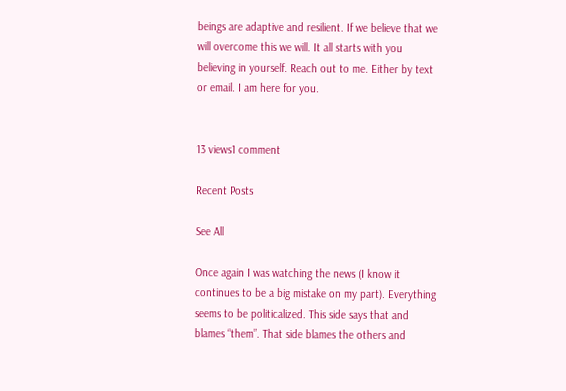beings are adaptive and resilient. If we believe that we will overcome this we will. It all starts with you believing in yourself. Reach out to me. Either by text or email. I am here for you.


13 views1 comment

Recent Posts

See All

Once again I was watching the news (I know it continues to be a big mistake on my part). Everything seems to be politicalized. This side says that and blames “them”. That side blames the others and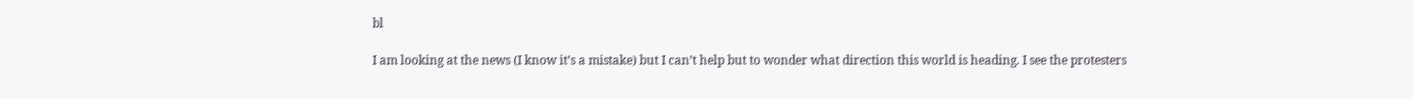bl

I am looking at the news (I know it’s a mistake) but I can’t help but to wonder what direction this world is heading. I see the protesters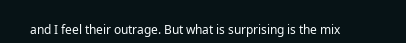and I feel their outrage. But what is surprising is the mix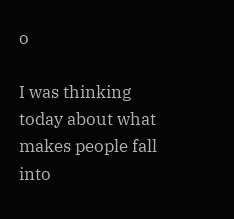o

I was thinking today about what makes people fall into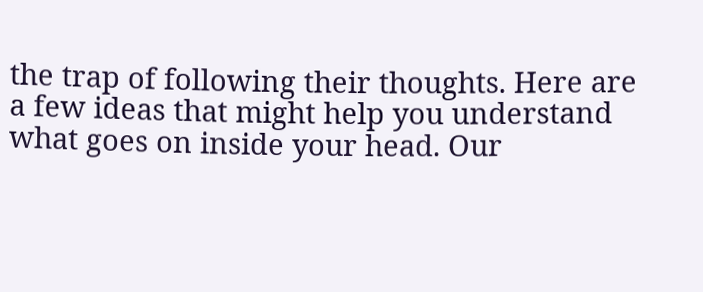the trap of following their thoughts. Here are a few ideas that might help you understand what goes on inside your head. Our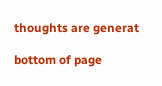thoughts are generat

bottom of page